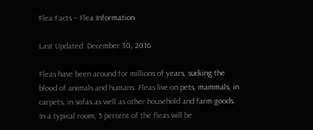Flea Facts – Flea Information

Last Updated: December 30, 2016

Fleas have been around for millions of years, sucking the blood of animals and humans. Fleas live on pets, mammals, in carpets, in sofas as well as other household and farm goods. In a typical room, 5 percent of the fleas will be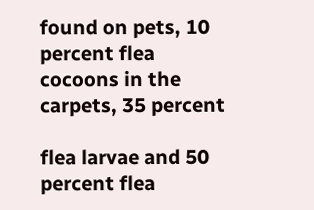found on pets, 10 percent flea cocoons in the carpets, 35 percent

flea larvae and 50 percent flea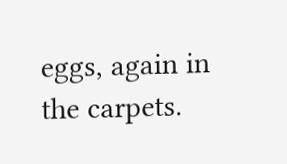eggs, again in the carpets.